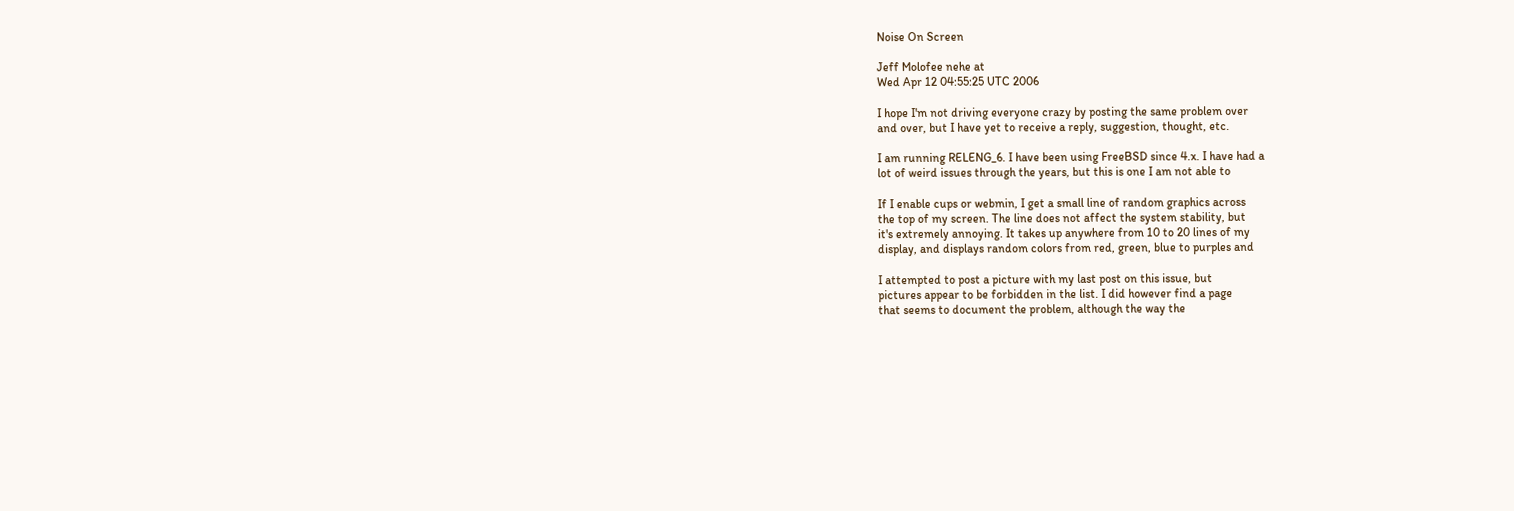Noise On Screen

Jeff Molofee nehe at
Wed Apr 12 04:55:25 UTC 2006

I hope I'm not driving everyone crazy by posting the same problem over
and over, but I have yet to receive a reply, suggestion, thought, etc.

I am running RELENG_6. I have been using FreeBSD since 4.x. I have had a
lot of weird issues through the years, but this is one I am not able to

If I enable cups or webmin, I get a small line of random graphics across
the top of my screen. The line does not affect the system stability, but
it's extremely annoying. It takes up anywhere from 10 to 20 lines of my
display, and displays random colors from red, green, blue to purples and

I attempted to post a picture with my last post on this issue, but
pictures appear to be forbidden in the list. I did however find a page
that seems to document the problem, although the way the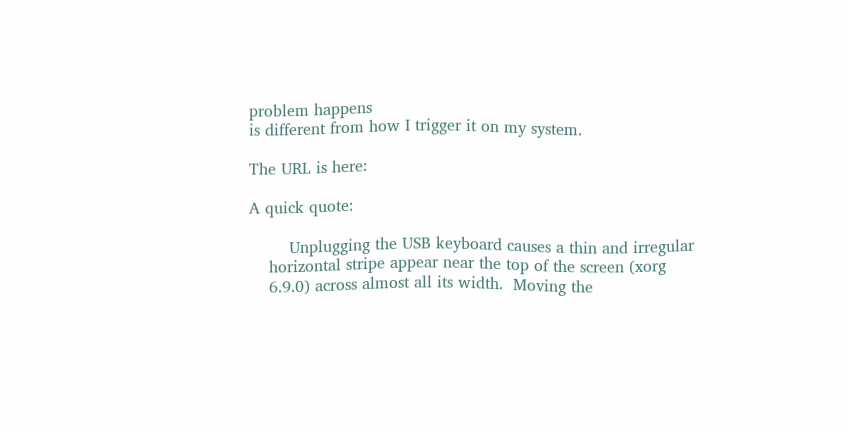problem happens
is different from how I trigger it on my system.

The URL is here:

A quick quote:

        Unplugging the USB keyboard causes a thin and irregular
    horizontal stripe appear near the top of the screen (xorg
    6.9.0) across almost all its width.  Moving the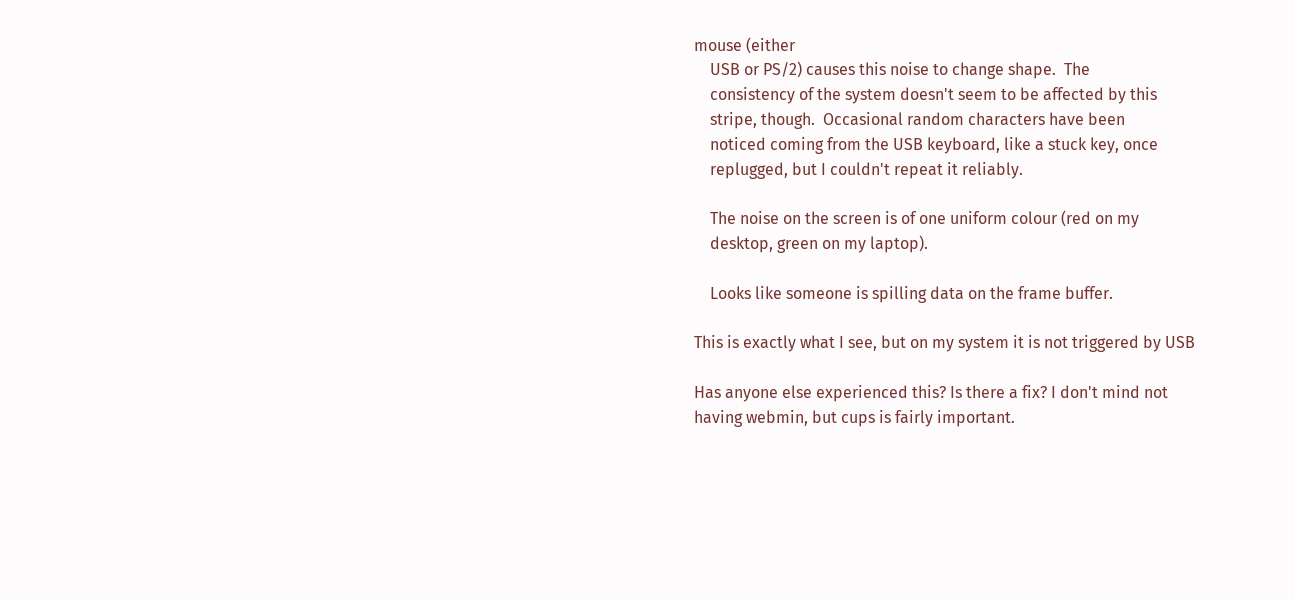mouse (either
    USB or PS/2) causes this noise to change shape.  The
    consistency of the system doesn't seem to be affected by this
    stripe, though.  Occasional random characters have been
    noticed coming from the USB keyboard, like a stuck key, once
    replugged, but I couldn't repeat it reliably.

    The noise on the screen is of one uniform colour (red on my
    desktop, green on my laptop).

    Looks like someone is spilling data on the frame buffer.

This is exactly what I see, but on my system it is not triggered by USB

Has anyone else experienced this? Is there a fix? I don't mind not
having webmin, but cups is fairly important.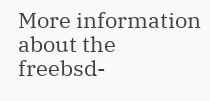More information about the freebsd-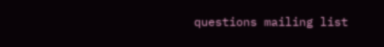questions mailing list